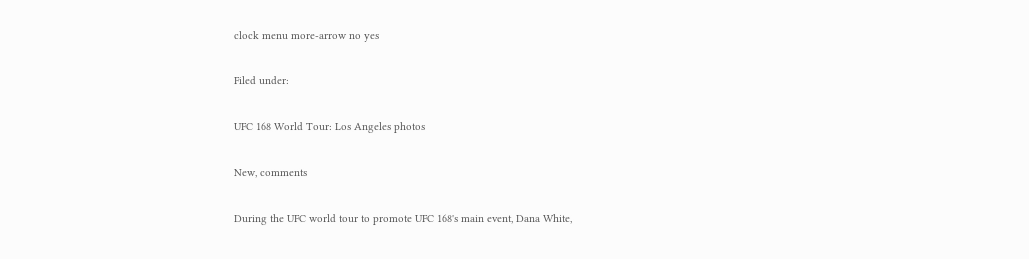clock menu more-arrow no yes

Filed under:

UFC 168 World Tour: Los Angeles photos

New, comments

During the UFC world tour to promote UFC 168's main event, Dana White,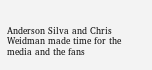Anderson Silva and Chris Weidman made time for the media and the fans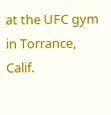at the UFC gym in Torrance, Calif.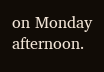on Monday afternoon.